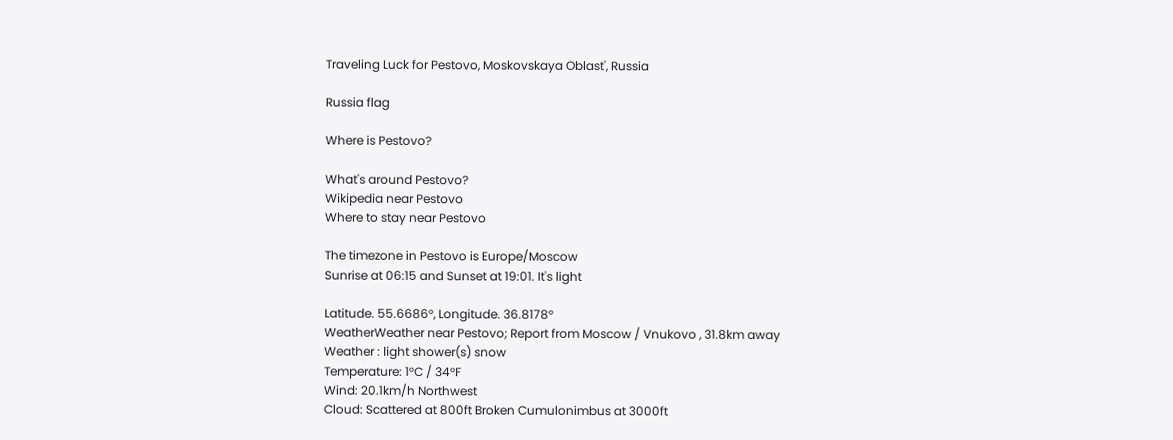Traveling Luck for Pestovo, Moskovskaya Oblast', Russia

Russia flag

Where is Pestovo?

What's around Pestovo?
Wikipedia near Pestovo
Where to stay near Pestovo

The timezone in Pestovo is Europe/Moscow
Sunrise at 06:15 and Sunset at 19:01. It's light

Latitude. 55.6686°, Longitude. 36.8178°
WeatherWeather near Pestovo; Report from Moscow / Vnukovo , 31.8km away
Weather : light shower(s) snow
Temperature: 1°C / 34°F
Wind: 20.1km/h Northwest
Cloud: Scattered at 800ft Broken Cumulonimbus at 3000ft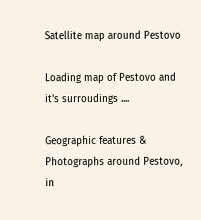Satellite map around Pestovo

Loading map of Pestovo and it's surroudings ....

Geographic features & Photographs around Pestovo, in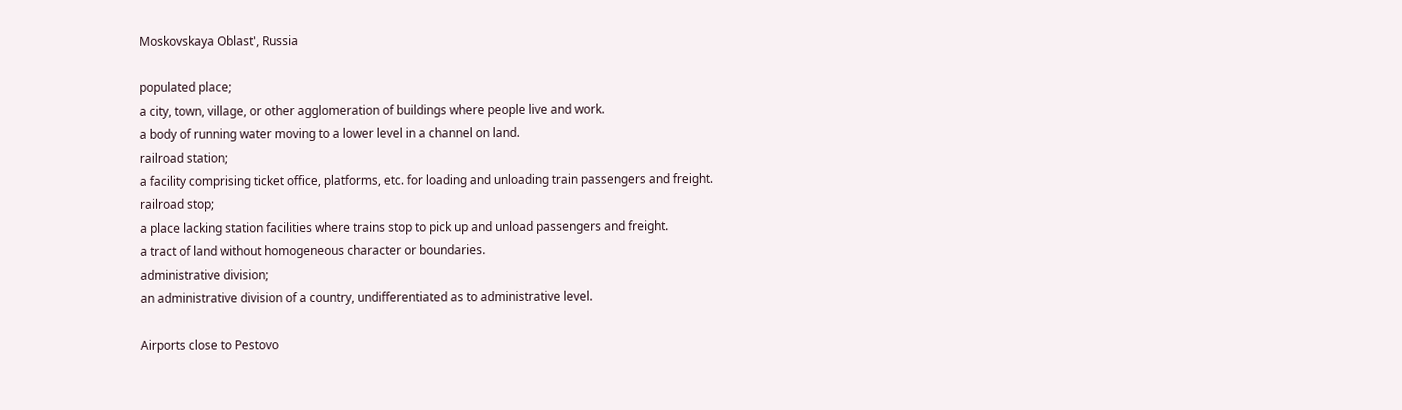Moskovskaya Oblast', Russia

populated place;
a city, town, village, or other agglomeration of buildings where people live and work.
a body of running water moving to a lower level in a channel on land.
railroad station;
a facility comprising ticket office, platforms, etc. for loading and unloading train passengers and freight.
railroad stop;
a place lacking station facilities where trains stop to pick up and unload passengers and freight.
a tract of land without homogeneous character or boundaries.
administrative division;
an administrative division of a country, undifferentiated as to administrative level.

Airports close to Pestovo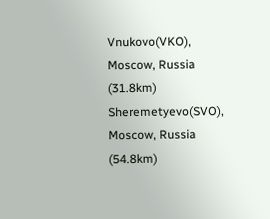Vnukovo(VKO), Moscow, Russia (31.8km)
Sheremetyevo(SVO), Moscow, Russia (54.8km)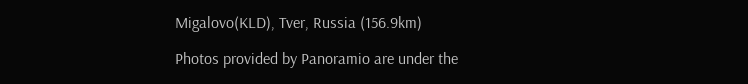Migalovo(KLD), Tver, Russia (156.9km)

Photos provided by Panoramio are under the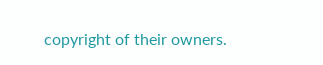copyright of their owners.